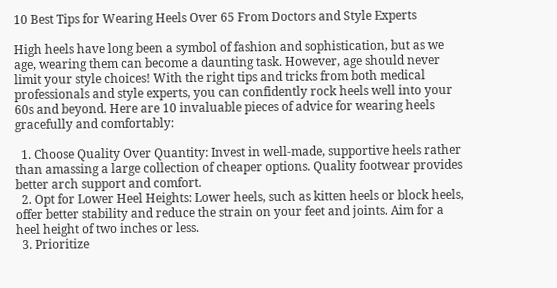10 Best Tips for Wearing Heels Over 65 From Doctors and Style Experts

High heels have long been a symbol of fashion and sophistication, but as we age, wearing them can become a daunting task. However, age should never limit your style choices! With the right tips and tricks from both medical professionals and style experts, you can confidently rock heels well into your 60s and beyond. Here are 10 invaluable pieces of advice for wearing heels gracefully and comfortably:

  1. Choose Quality Over Quantity: Invest in well-made, supportive heels rather than amassing a large collection of cheaper options. Quality footwear provides better arch support and comfort.
  2. Opt for Lower Heel Heights: Lower heels, such as kitten heels or block heels, offer better stability and reduce the strain on your feet and joints. Aim for a heel height of two inches or less.
  3. Prioritize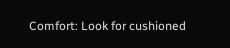Comfort: Look for cushioned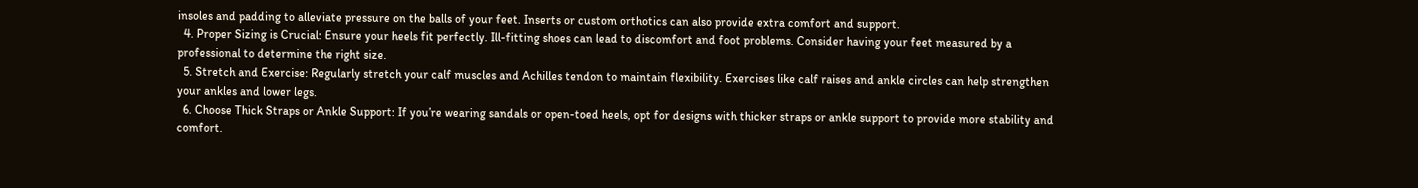insoles and padding to alleviate pressure on the balls of your feet. Inserts or custom orthotics can also provide extra comfort and support.
  4. Proper Sizing is Crucial: Ensure your heels fit perfectly. Ill-fitting shoes can lead to discomfort and foot problems. Consider having your feet measured by a professional to determine the right size.
  5. Stretch and Exercise: Regularly stretch your calf muscles and Achilles tendon to maintain flexibility. Exercises like calf raises and ankle circles can help strengthen your ankles and lower legs.
  6. Choose Thick Straps or Ankle Support: If you’re wearing sandals or open-toed heels, opt for designs with thicker straps or ankle support to provide more stability and comfort.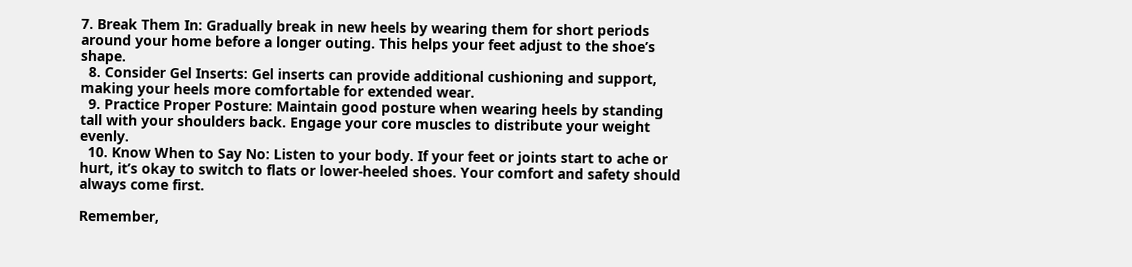7. Break Them In: Gradually break in new heels by wearing them for short periods around your home before a longer outing. This helps your feet adjust to the shoe’s shape.
  8. Consider Gel Inserts: Gel inserts can provide additional cushioning and support, making your heels more comfortable for extended wear.
  9. Practice Proper Posture: Maintain good posture when wearing heels by standing tall with your shoulders back. Engage your core muscles to distribute your weight evenly.
  10. Know When to Say No: Listen to your body. If your feet or joints start to ache or hurt, it’s okay to switch to flats or lower-heeled shoes. Your comfort and safety should always come first.

Remember,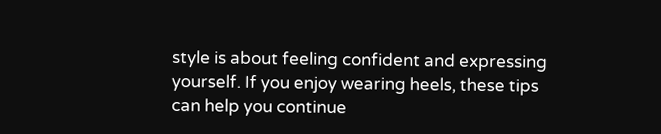style is about feeling confident and expressing yourself. If you enjoy wearing heels, these tips can help you continue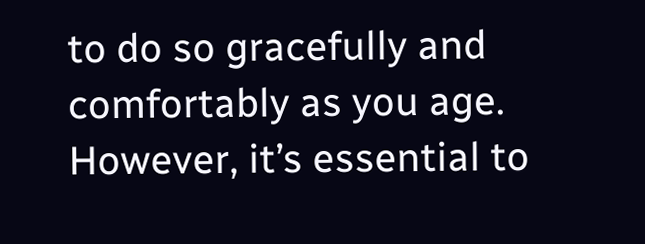to do so gracefully and comfortably as you age. However, it’s essential to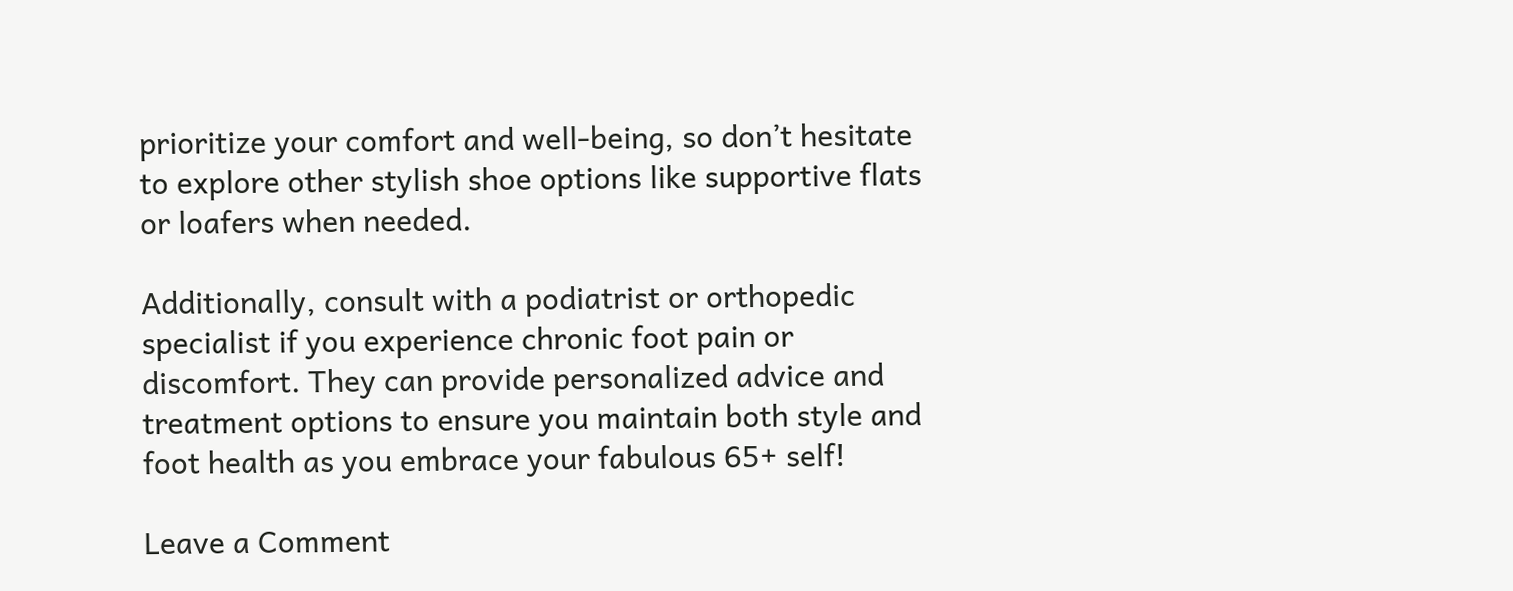prioritize your comfort and well-being, so don’t hesitate to explore other stylish shoe options like supportive flats or loafers when needed.

Additionally, consult with a podiatrist or orthopedic specialist if you experience chronic foot pain or discomfort. They can provide personalized advice and treatment options to ensure you maintain both style and foot health as you embrace your fabulous 65+ self!

Leave a Comment